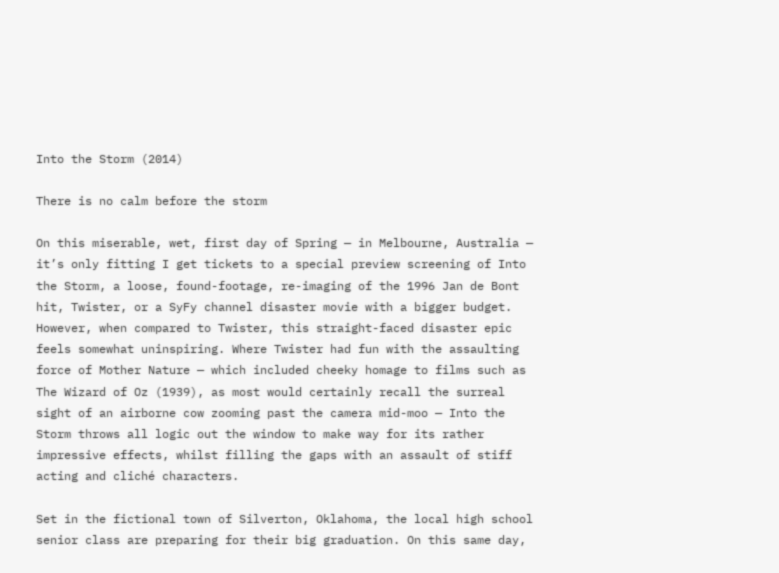Into the Storm (2014)

There is no calm before the storm

On this miserable, wet, first day of Spring — in Melbourne, Australia — it’s only fitting I get tickets to a special preview screening of Into the Storm, a loose, found-footage, re-imaging of the 1996 Jan de Bont hit, Twister, or a SyFy channel disaster movie with a bigger budget. However, when compared to Twister, this straight-faced disaster epic feels somewhat uninspiring. Where Twister had fun with the assaulting force of Mother Nature — which included cheeky homage to films such as The Wizard of Oz (1939), as most would certainly recall the surreal sight of an airborne cow zooming past the camera mid-moo — Into the Storm throws all logic out the window to make way for its rather impressive effects, whilst filling the gaps with an assault of stiff acting and cliché characters.

Set in the fictional town of Silverton, Oklahoma, the local high school senior class are preparing for their big graduation. On this same day,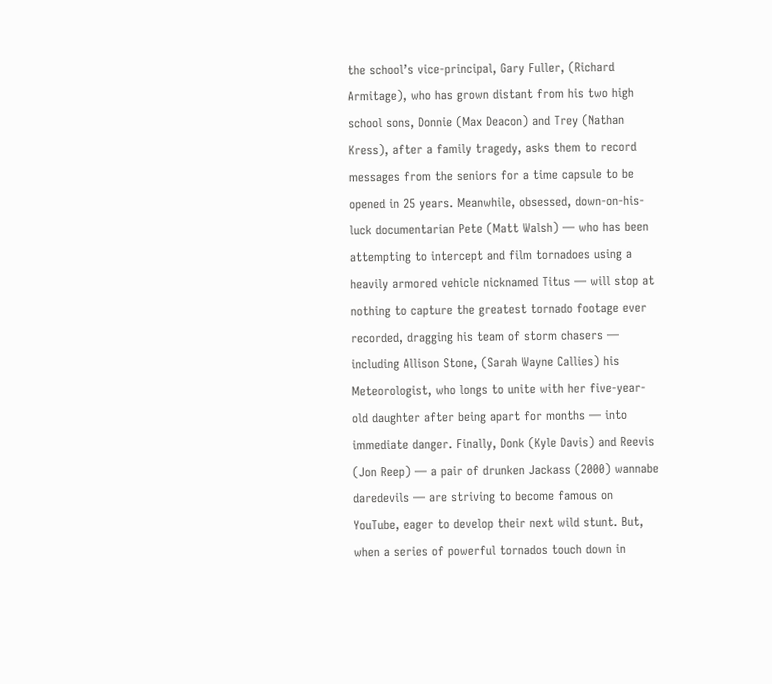the school’s vice-principal, Gary Fuller, (Richard Armitage), who has grown distant from his two high school sons, Donnie (Max Deacon) and Trey (Nathan Kress), after a family tragedy, asks them to record messages from the seniors for a time capsule to be opened in 25 years. Meanwhile, obsessed, down-on-his-luck documentarian Pete (Matt Walsh) — who has been attempting to intercept and film tornadoes using a heavily armored vehicle nicknamed Titus — will stop at nothing to capture the greatest tornado footage ever recorded, dragging his team of storm chasers — including Allison Stone, (Sarah Wayne Callies) his Meteorologist, who longs to unite with her five-year-old daughter after being apart for months — into immediate danger. Finally, Donk (Kyle Davis) and Reevis (Jon Reep) — a pair of drunken Jackass (2000) wannabe daredevils — are striving to become famous on YouTube, eager to develop their next wild stunt. But, when a series of powerful tornados touch down in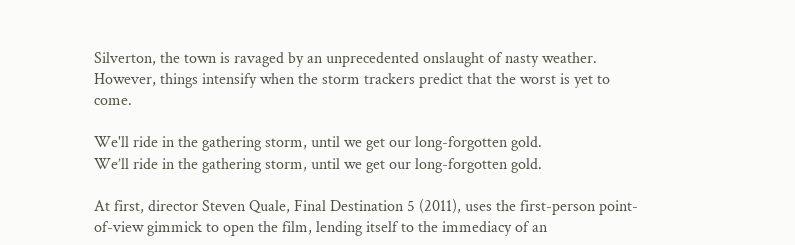Silverton, the town is ravaged by an unprecedented onslaught of nasty weather. However, things intensify when the storm trackers predict that the worst is yet to come.

We'll ride in the gathering storm, until we get our long-forgotten gold.
We’ll ride in the gathering storm, until we get our long-forgotten gold.

At first, director Steven Quale, Final Destination 5 (2011), uses the first-person point-of-view gimmick to open the film, lending itself to the immediacy of an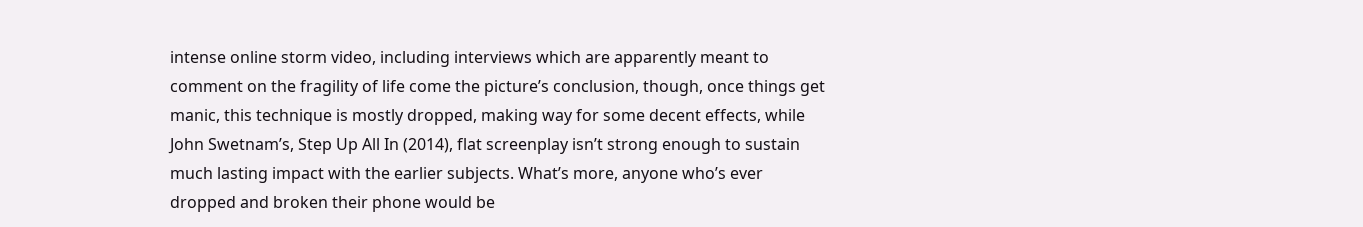intense online storm video, including interviews which are apparently meant to comment on the fragility of life come the picture’s conclusion, though, once things get manic, this technique is mostly dropped, making way for some decent effects, while John Swetnam’s, Step Up All In (2014), flat screenplay isn’t strong enough to sustain much lasting impact with the earlier subjects. What’s more, anyone who’s ever dropped and broken their phone would be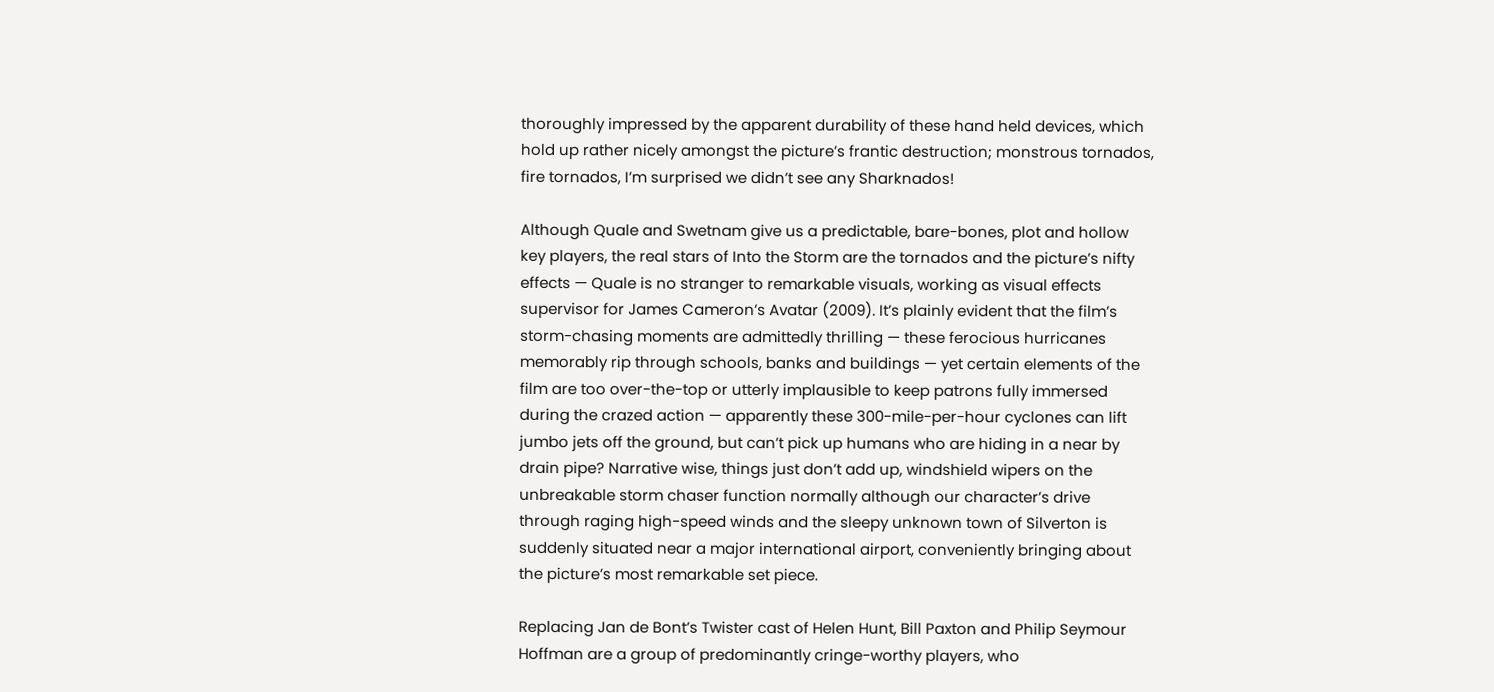thoroughly impressed by the apparent durability of these hand held devices, which hold up rather nicely amongst the picture’s frantic destruction; monstrous tornados, fire tornados, I’m surprised we didn’t see any Sharknados!

Although Quale and Swetnam give us a predictable, bare-bones, plot and hollow key players, the real stars of Into the Storm are the tornados and the picture’s nifty effects — Quale is no stranger to remarkable visuals, working as visual effects supervisor for James Cameron’s Avatar (2009). It’s plainly evident that the film’s storm-chasing moments are admittedly thrilling — these ferocious hurricanes memorably rip through schools, banks and buildings — yet certain elements of the film are too over-the-top or utterly implausible to keep patrons fully immersed during the crazed action — apparently these 300-mile-per-hour cyclones can lift jumbo jets off the ground, but can’t pick up humans who are hiding in a near by drain pipe? Narrative wise, things just don’t add up, windshield wipers on the unbreakable storm chaser function normally although our character’s drive through raging high-speed winds and the sleepy unknown town of Silverton is suddenly situated near a major international airport, conveniently bringing about the picture’s most remarkable set piece.

Replacing Jan de Bont’s Twister cast of Helen Hunt, Bill Paxton and Philip Seymour Hoffman are a group of predominantly cringe-worthy players, who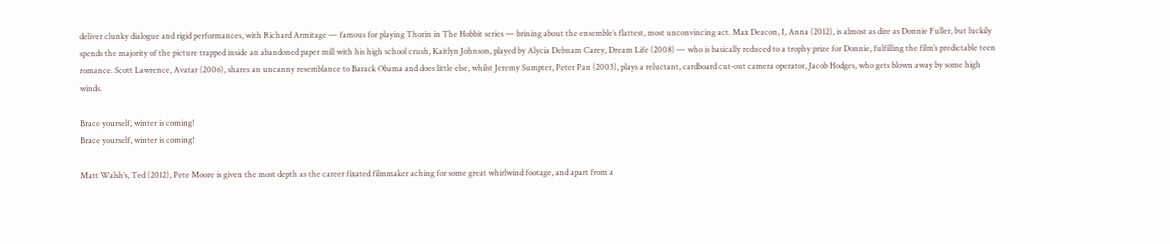deliver clunky dialogue and rigid performances, with Richard Armitage — famous for playing Thorin in The Hobbit series — brining about the ensemble’s flattest, most unconvincing act. Max Deacon, I, Anna (2012), is almost as dire as Donnie Fuller, but luckily spends the majority of the picture trapped inside an abandoned paper mill with his high school crush, Kaitlyn Johnson, played by Alycia Debnam Carey, Dream Life (2008) — who is basically reduced to a trophy prize for Donnie, fulfilling the film’s predictable teen romance. Scott Lawrence, Avatar (2006), shares an uncanny resemblance to Barack Obama and does little else, whilst Jeremy Sumpter, Peter Pan (2003), plays a reluctant, cardboard cut-out camera operator, Jacob Hodges, who gets blown away by some high winds.

Brace yourself, winter is coming!
Brace yourself, winter is coming!

Matt Walsh’s, Ted (2012), Pete Moore is given the most depth as the career fixated filmmaker aching for some great whirlwind footage, and apart from a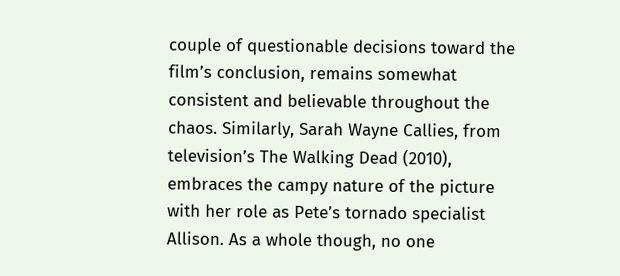couple of questionable decisions toward the film’s conclusion, remains somewhat consistent and believable throughout the chaos. Similarly, Sarah Wayne Callies, from television’s The Walking Dead (2010), embraces the campy nature of the picture with her role as Pete’s tornado specialist Allison. As a whole though, no one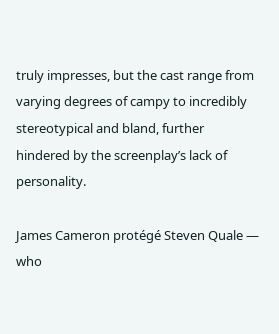truly impresses, but the cast range from varying degrees of campy to incredibly stereotypical and bland, further hindered by the screenplay’s lack of personality.

James Cameron protégé Steven Quale — who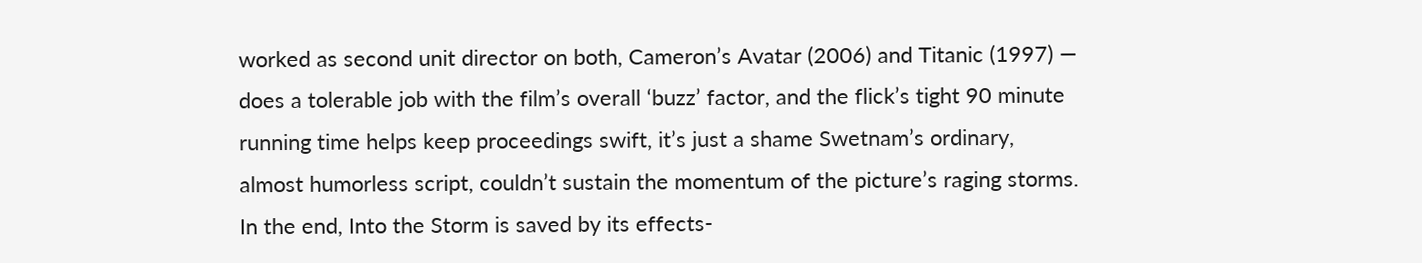worked as second unit director on both, Cameron’s Avatar (2006) and Titanic (1997) — does a tolerable job with the film’s overall ‘buzz’ factor, and the flick’s tight 90 minute running time helps keep proceedings swift, it’s just a shame Swetnam’s ordinary, almost humorless script, couldn’t sustain the momentum of the picture’s raging storms. In the end, Into the Storm is saved by its effects-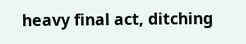heavy final act, ditching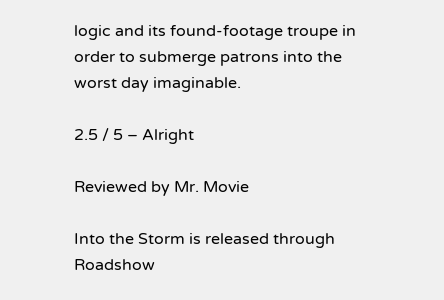logic and its found-footage troupe in order to submerge patrons into the worst day imaginable.

2.5 / 5 – Alright

Reviewed by Mr. Movie

Into the Storm is released through Roadshow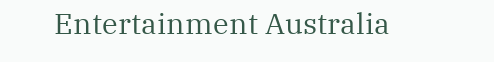Entertainment Australia